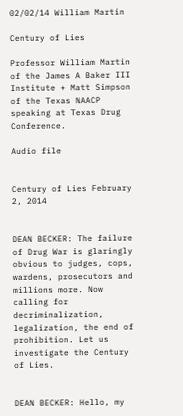02/02/14 William Martin

Century of Lies

Professor William Martin of the James A Baker III Institute + Matt Simpson of the Texas NAACP speaking at Texas Drug Conference.

Audio file


Century of Lies February 2, 2014


DEAN BECKER: The failure of Drug War is glaringly obvious to judges, cops, wardens, prosecutors and millions more. Now calling for decriminalization, legalization, the end of prohibition. Let us investigate the Century of Lies.


DEAN BECKER: Hello, my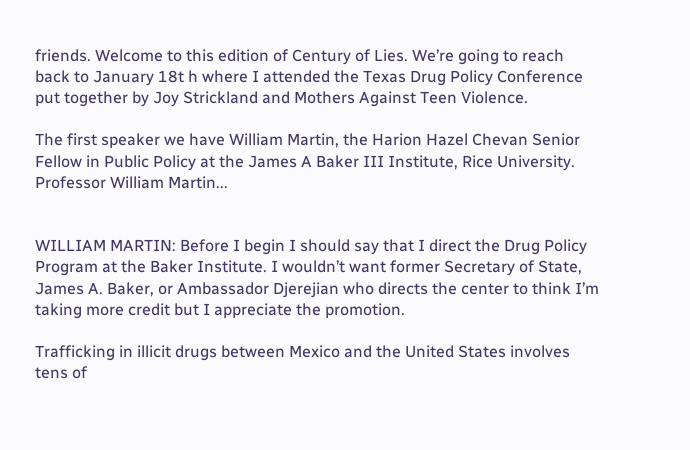friends. Welcome to this edition of Century of Lies. We’re going to reach back to January 18t h where I attended the Texas Drug Policy Conference put together by Joy Strickland and Mothers Against Teen Violence.

The first speaker we have William Martin, the Harion Hazel Chevan Senior Fellow in Public Policy at the James A Baker III Institute, Rice University. Professor William Martin...


WILLIAM MARTIN: Before I begin I should say that I direct the Drug Policy Program at the Baker Institute. I wouldn’t want former Secretary of State, James A. Baker, or Ambassador Djerejian who directs the center to think I’m taking more credit but I appreciate the promotion.

Trafficking in illicit drugs between Mexico and the United States involves tens of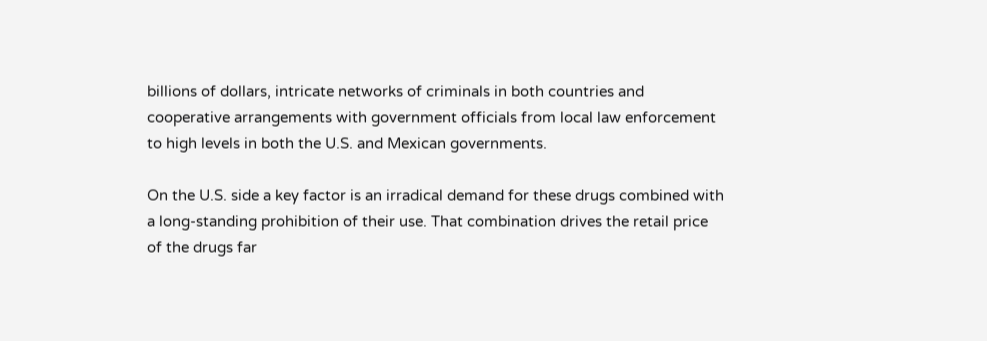billions of dollars, intricate networks of criminals in both countries and cooperative arrangements with government officials from local law enforcement to high levels in both the U.S. and Mexican governments.

On the U.S. side a key factor is an irradical demand for these drugs combined with a long-standing prohibition of their use. That combination drives the retail price of the drugs far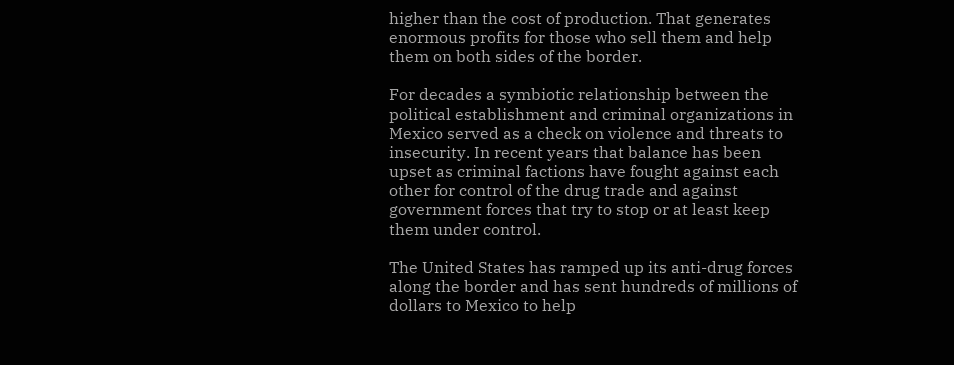higher than the cost of production. That generates enormous profits for those who sell them and help them on both sides of the border.

For decades a symbiotic relationship between the political establishment and criminal organizations in Mexico served as a check on violence and threats to insecurity. In recent years that balance has been upset as criminal factions have fought against each other for control of the drug trade and against government forces that try to stop or at least keep them under control.

The United States has ramped up its anti-drug forces along the border and has sent hundreds of millions of dollars to Mexico to help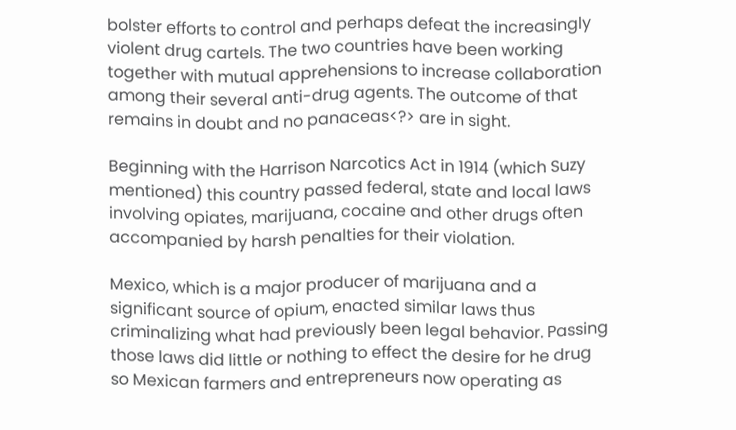bolster efforts to control and perhaps defeat the increasingly violent drug cartels. The two countries have been working together with mutual apprehensions to increase collaboration among their several anti-drug agents. The outcome of that remains in doubt and no panaceas<?> are in sight.

Beginning with the Harrison Narcotics Act in 1914 (which Suzy mentioned) this country passed federal, state and local laws involving opiates, marijuana, cocaine and other drugs often accompanied by harsh penalties for their violation.

Mexico, which is a major producer of marijuana and a significant source of opium, enacted similar laws thus criminalizing what had previously been legal behavior. Passing those laws did little or nothing to effect the desire for he drug so Mexican farmers and entrepreneurs now operating as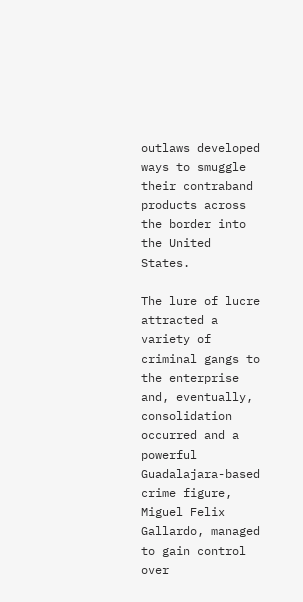outlaws developed ways to smuggle their contraband products across the border into the United States.

The lure of lucre attracted a variety of criminal gangs to the enterprise and, eventually, consolidation occurred and a powerful Guadalajara-based crime figure, Miguel Felix Gallardo, managed to gain control over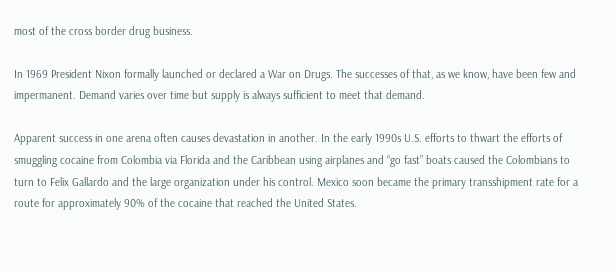most of the cross border drug business.

In 1969 President Nixon formally launched or declared a War on Drugs. The successes of that, as we know, have been few and impermanent. Demand varies over time but supply is always sufficient to meet that demand.

Apparent success in one arena often causes devastation in another. In the early 1990s U.S. efforts to thwart the efforts of smuggling cocaine from Colombia via Florida and the Caribbean using airplanes and “go fast” boats caused the Colombians to turn to Felix Gallardo and the large organization under his control. Mexico soon became the primary transshipment rate for a route for approximately 90% of the cocaine that reached the United States.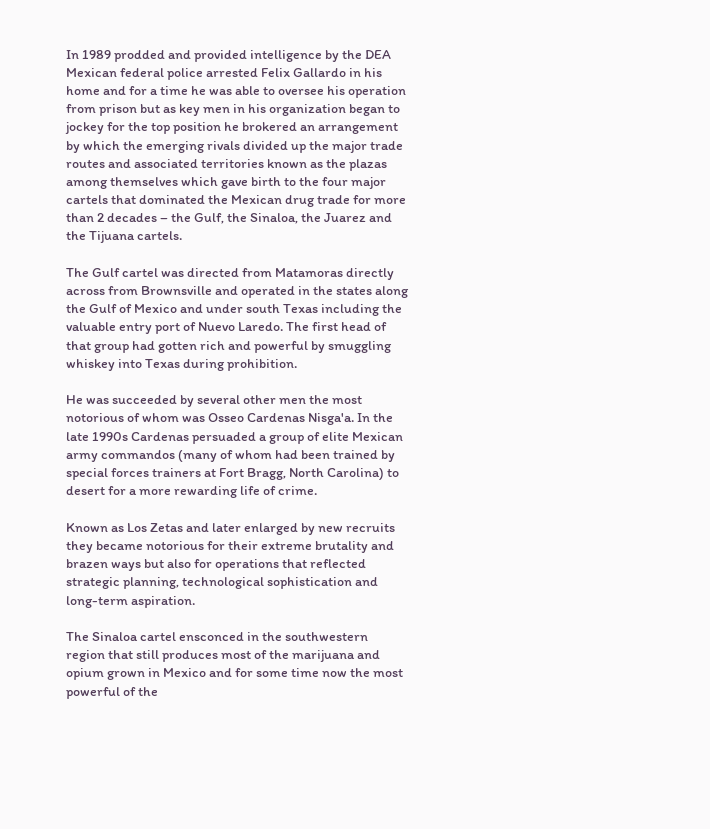In 1989 prodded and provided intelligence by the DEA Mexican federal police arrested Felix Gallardo in his home and for a time he was able to oversee his operation from prison but as key men in his organization began to jockey for the top position he brokered an arrangement by which the emerging rivals divided up the major trade routes and associated territories known as the plazas among themselves which gave birth to the four major cartels that dominated the Mexican drug trade for more than 2 decades – the Gulf, the Sinaloa, the Juarez and the Tijuana cartels.

The Gulf cartel was directed from Matamoras directly across from Brownsville and operated in the states along the Gulf of Mexico and under south Texas including the valuable entry port of Nuevo Laredo. The first head of that group had gotten rich and powerful by smuggling whiskey into Texas during prohibition.

He was succeeded by several other men the most notorious of whom was Osseo Cardenas Nisga'a. In the late 1990s Cardenas persuaded a group of elite Mexican army commandos (many of whom had been trained by special forces trainers at Fort Bragg, North Carolina) to desert for a more rewarding life of crime.

Known as Los Zetas and later enlarged by new recruits they became notorious for their extreme brutality and brazen ways but also for operations that reflected strategic planning, technological sophistication and long-term aspiration.

The Sinaloa cartel ensconced in the southwestern region that still produces most of the marijuana and opium grown in Mexico and for some time now the most powerful of the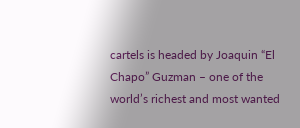cartels is headed by Joaquin “El Chapo” Guzman – one of the world’s richest and most wanted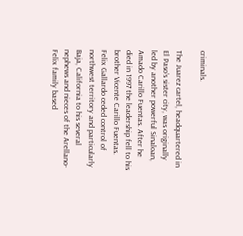criminals.

The Juarez cartel, headquartered in El Paso’s sister city, was originally led by another powerful Sinaloan, Amado Carillo Fuentas. After he died in 1997 the leadership fell to his brother Vicente Carillo Fuentas. Felix Gallardo ceded control of northwest territory and particularly Baja, California to his several nephews and nieces of the Arellano-Felix family based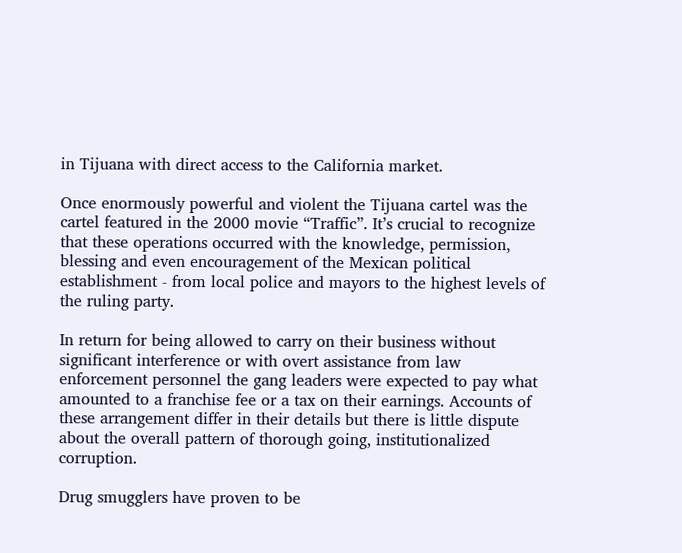in Tijuana with direct access to the California market.

Once enormously powerful and violent the Tijuana cartel was the cartel featured in the 2000 movie “Traffic”. It’s crucial to recognize that these operations occurred with the knowledge, permission, blessing and even encouragement of the Mexican political establishment - from local police and mayors to the highest levels of the ruling party.

In return for being allowed to carry on their business without significant interference or with overt assistance from law enforcement personnel the gang leaders were expected to pay what amounted to a franchise fee or a tax on their earnings. Accounts of these arrangement differ in their details but there is little dispute about the overall pattern of thorough going, institutionalized corruption.

Drug smugglers have proven to be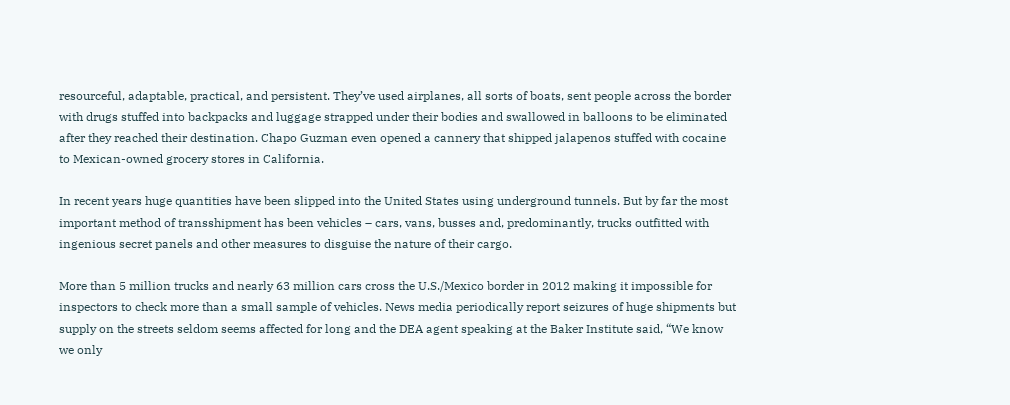resourceful, adaptable, practical, and persistent. They’ve used airplanes, all sorts of boats, sent people across the border with drugs stuffed into backpacks and luggage strapped under their bodies and swallowed in balloons to be eliminated after they reached their destination. Chapo Guzman even opened a cannery that shipped jalapenos stuffed with cocaine to Mexican-owned grocery stores in California.

In recent years huge quantities have been slipped into the United States using underground tunnels. But by far the most important method of transshipment has been vehicles – cars, vans, busses and, predominantly, trucks outfitted with ingenious secret panels and other measures to disguise the nature of their cargo.

More than 5 million trucks and nearly 63 million cars cross the U.S./Mexico border in 2012 making it impossible for inspectors to check more than a small sample of vehicles. News media periodically report seizures of huge shipments but supply on the streets seldom seems affected for long and the DEA agent speaking at the Baker Institute said, “We know we only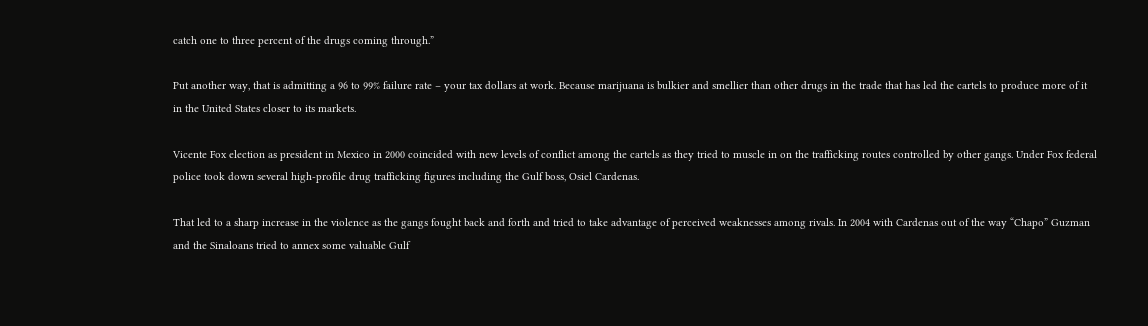catch one to three percent of the drugs coming through.”

Put another way, that is admitting a 96 to 99% failure rate – your tax dollars at work. Because marijuana is bulkier and smellier than other drugs in the trade that has led the cartels to produce more of it in the United States closer to its markets.

Vicente Fox election as president in Mexico in 2000 coincided with new levels of conflict among the cartels as they tried to muscle in on the trafficking routes controlled by other gangs. Under Fox federal police took down several high-profile drug trafficking figures including the Gulf boss, Osiel Cardenas.

That led to a sharp increase in the violence as the gangs fought back and forth and tried to take advantage of perceived weaknesses among rivals. In 2004 with Cardenas out of the way “Chapo” Guzman and the Sinaloans tried to annex some valuable Gulf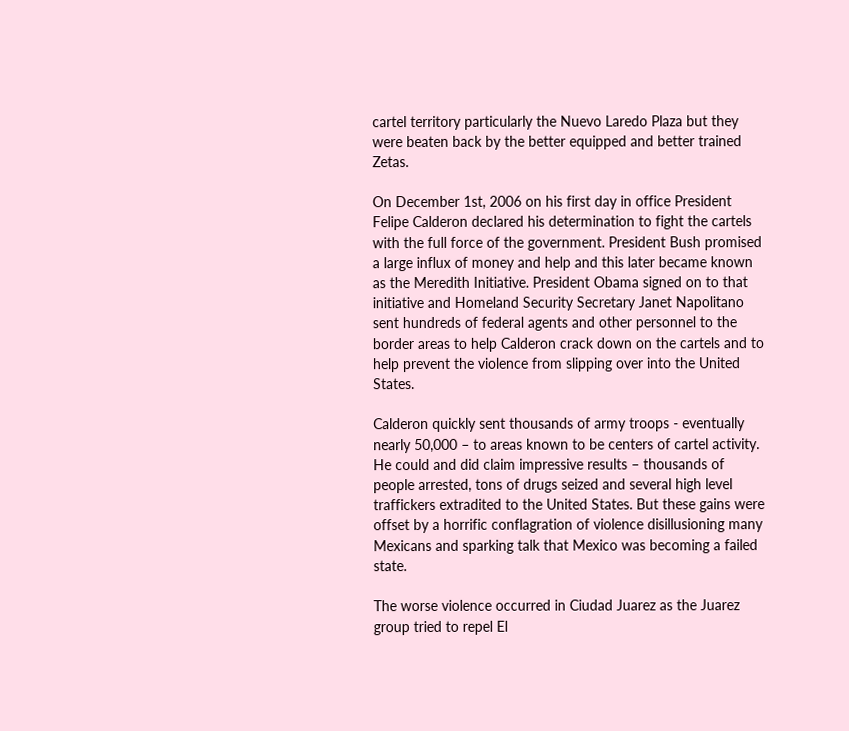cartel territory particularly the Nuevo Laredo Plaza but they were beaten back by the better equipped and better trained Zetas.

On December 1st, 2006 on his first day in office President Felipe Calderon declared his determination to fight the cartels with the full force of the government. President Bush promised a large influx of money and help and this later became known as the Meredith Initiative. President Obama signed on to that initiative and Homeland Security Secretary Janet Napolitano sent hundreds of federal agents and other personnel to the border areas to help Calderon crack down on the cartels and to help prevent the violence from slipping over into the United States.

Calderon quickly sent thousands of army troops - eventually nearly 50,000 – to areas known to be centers of cartel activity. He could and did claim impressive results – thousands of people arrested, tons of drugs seized and several high level traffickers extradited to the United States. But these gains were offset by a horrific conflagration of violence disillusioning many Mexicans and sparking talk that Mexico was becoming a failed state.

The worse violence occurred in Ciudad Juarez as the Juarez group tried to repel El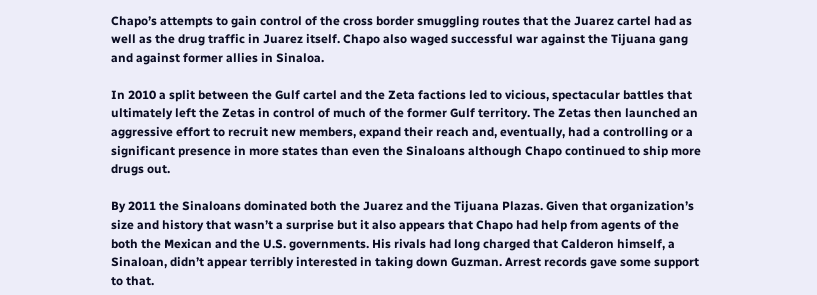Chapo’s attempts to gain control of the cross border smuggling routes that the Juarez cartel had as well as the drug traffic in Juarez itself. Chapo also waged successful war against the Tijuana gang and against former allies in Sinaloa.

In 2010 a split between the Gulf cartel and the Zeta factions led to vicious, spectacular battles that ultimately left the Zetas in control of much of the former Gulf territory. The Zetas then launched an aggressive effort to recruit new members, expand their reach and, eventually, had a controlling or a significant presence in more states than even the Sinaloans although Chapo continued to ship more drugs out.

By 2011 the Sinaloans dominated both the Juarez and the Tijuana Plazas. Given that organization’s size and history that wasn’t a surprise but it also appears that Chapo had help from agents of the both the Mexican and the U.S. governments. His rivals had long charged that Calderon himself, a Sinaloan, didn’t appear terribly interested in taking down Guzman. Arrest records gave some support to that.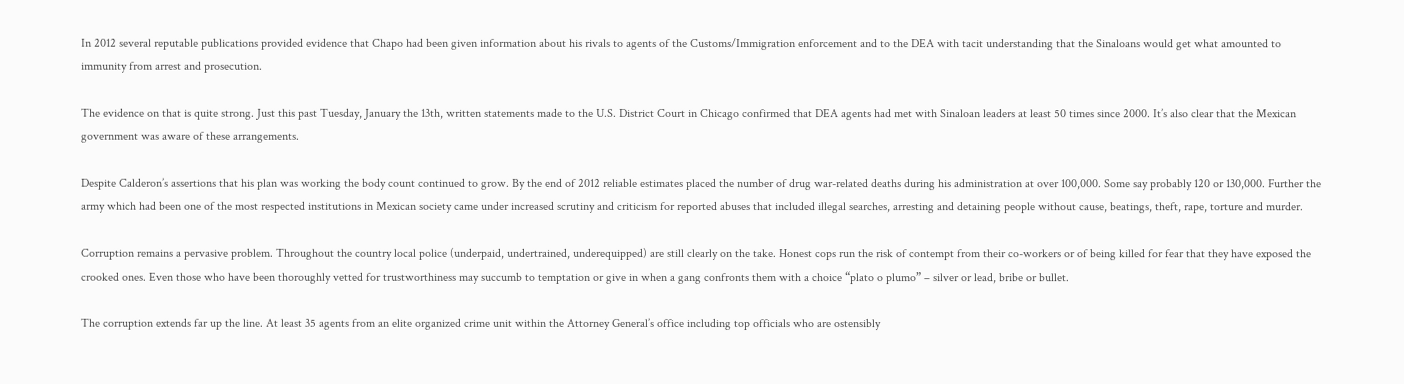In 2012 several reputable publications provided evidence that Chapo had been given information about his rivals to agents of the Customs/Immigration enforcement and to the DEA with tacit understanding that the Sinaloans would get what amounted to immunity from arrest and prosecution.

The evidence on that is quite strong. Just this past Tuesday, January the 13th, written statements made to the U.S. District Court in Chicago confirmed that DEA agents had met with Sinaloan leaders at least 50 times since 2000. It’s also clear that the Mexican government was aware of these arrangements.

Despite Calderon’s assertions that his plan was working the body count continued to grow. By the end of 2012 reliable estimates placed the number of drug war-related deaths during his administration at over 100,000. Some say probably 120 or 130,000. Further the army which had been one of the most respected institutions in Mexican society came under increased scrutiny and criticism for reported abuses that included illegal searches, arresting and detaining people without cause, beatings, theft, rape, torture and murder.

Corruption remains a pervasive problem. Throughout the country local police (underpaid, undertrained, underequipped) are still clearly on the take. Honest cops run the risk of contempt from their co-workers or of being killed for fear that they have exposed the crooked ones. Even those who have been thoroughly vetted for trustworthiness may succumb to temptation or give in when a gang confronts them with a choice “plato o plumo” – silver or lead, bribe or bullet.

The corruption extends far up the line. At least 35 agents from an elite organized crime unit within the Attorney General’s office including top officials who are ostensibly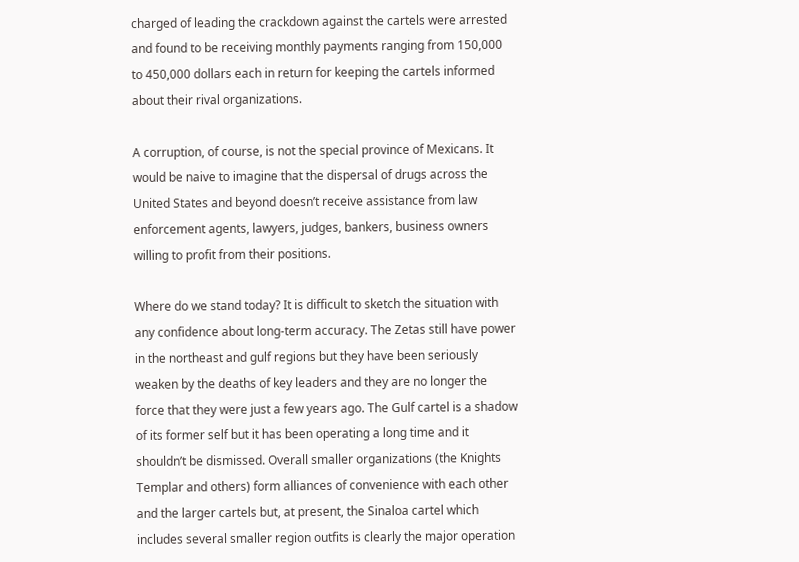charged of leading the crackdown against the cartels were arrested and found to be receiving monthly payments ranging from 150,000 to 450,000 dollars each in return for keeping the cartels informed about their rival organizations.

A corruption, of course, is not the special province of Mexicans. It would be naive to imagine that the dispersal of drugs across the United States and beyond doesn’t receive assistance from law enforcement agents, lawyers, judges, bankers, business owners willing to profit from their positions.

Where do we stand today? It is difficult to sketch the situation with any confidence about long-term accuracy. The Zetas still have power in the northeast and gulf regions but they have been seriously weaken by the deaths of key leaders and they are no longer the force that they were just a few years ago. The Gulf cartel is a shadow of its former self but it has been operating a long time and it shouldn’t be dismissed. Overall smaller organizations (the Knights Templar and others) form alliances of convenience with each other and the larger cartels but, at present, the Sinaloa cartel which includes several smaller region outfits is clearly the major operation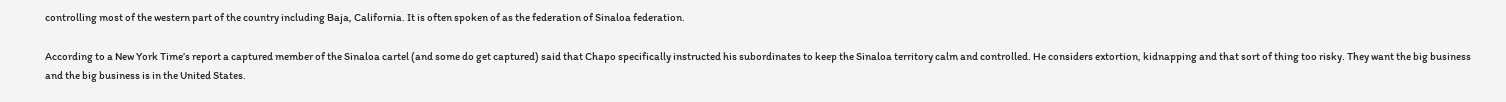controlling most of the western part of the country including Baja, California. It is often spoken of as the federation of Sinaloa federation.

According to a New York Time’s report a captured member of the Sinaloa cartel (and some do get captured) said that Chapo specifically instructed his subordinates to keep the Sinaloa territory calm and controlled. He considers extortion, kidnapping and that sort of thing too risky. They want the big business and the big business is in the United States.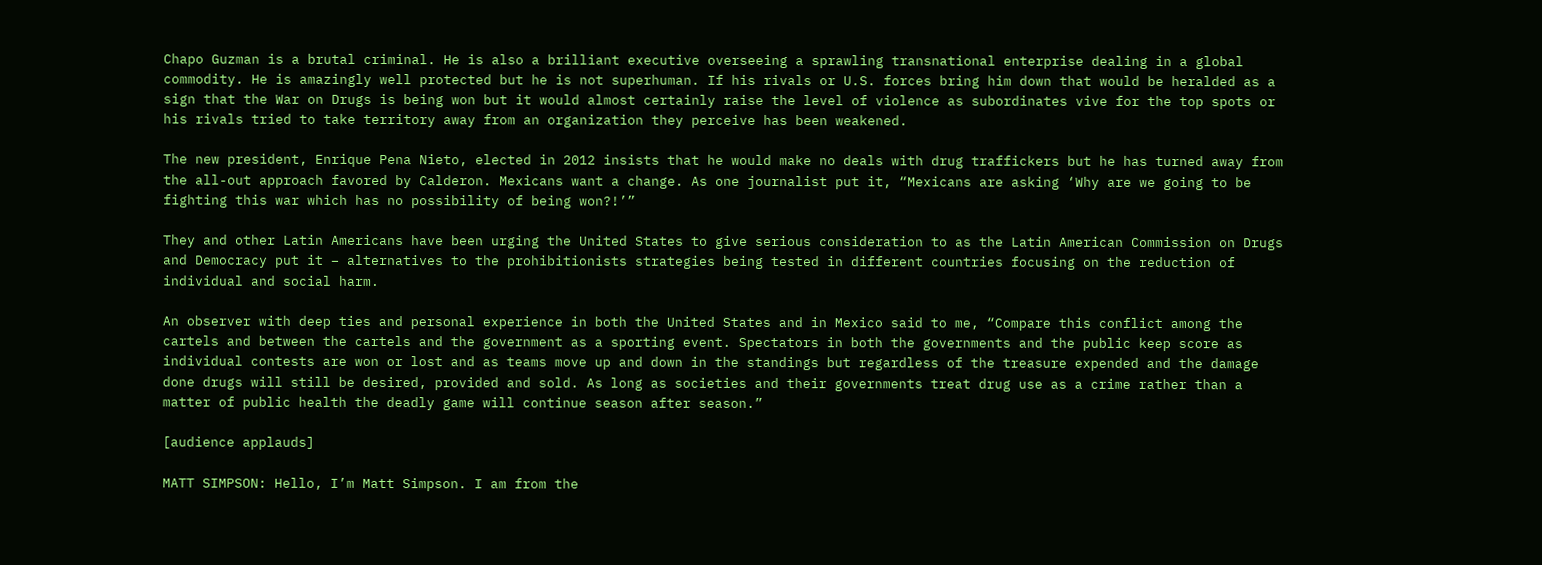Chapo Guzman is a brutal criminal. He is also a brilliant executive overseeing a sprawling transnational enterprise dealing in a global commodity. He is amazingly well protected but he is not superhuman. If his rivals or U.S. forces bring him down that would be heralded as a sign that the War on Drugs is being won but it would almost certainly raise the level of violence as subordinates vive for the top spots or his rivals tried to take territory away from an organization they perceive has been weakened.

The new president, Enrique Pena Nieto, elected in 2012 insists that he would make no deals with drug traffickers but he has turned away from the all-out approach favored by Calderon. Mexicans want a change. As one journalist put it, “Mexicans are asking ‘Why are we going to be fighting this war which has no possibility of being won?!’”

They and other Latin Americans have been urging the United States to give serious consideration to as the Latin American Commission on Drugs and Democracy put it – alternatives to the prohibitionists strategies being tested in different countries focusing on the reduction of individual and social harm.

An observer with deep ties and personal experience in both the United States and in Mexico said to me, “Compare this conflict among the cartels and between the cartels and the government as a sporting event. Spectators in both the governments and the public keep score as individual contests are won or lost and as teams move up and down in the standings but regardless of the treasure expended and the damage done drugs will still be desired, provided and sold. As long as societies and their governments treat drug use as a crime rather than a matter of public health the deadly game will continue season after season.”

[audience applauds]

MATT SIMPSON: Hello, I’m Matt Simpson. I am from the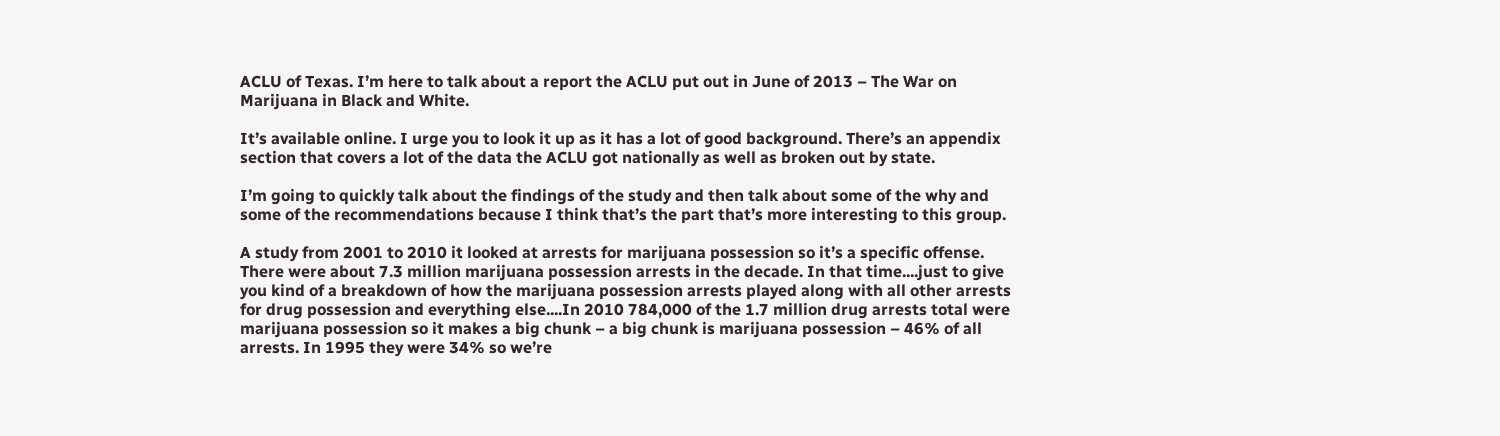ACLU of Texas. I’m here to talk about a report the ACLU put out in June of 2013 – The War on Marijuana in Black and White.

It’s available online. I urge you to look it up as it has a lot of good background. There’s an appendix section that covers a lot of the data the ACLU got nationally as well as broken out by state.

I’m going to quickly talk about the findings of the study and then talk about some of the why and some of the recommendations because I think that’s the part that’s more interesting to this group.

A study from 2001 to 2010 it looked at arrests for marijuana possession so it’s a specific offense. There were about 7.3 million marijuana possession arrests in the decade. In that time....just to give you kind of a breakdown of how the marijuana possession arrests played along with all other arrests for drug possession and everything else....In 2010 784,000 of the 1.7 million drug arrests total were marijuana possession so it makes a big chunk – a big chunk is marijuana possession – 46% of all arrests. In 1995 they were 34% so we’re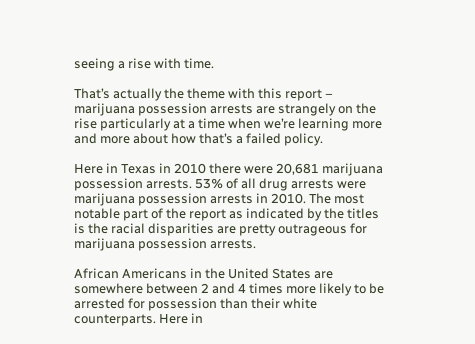seeing a rise with time.

That’s actually the theme with this report – marijuana possession arrests are strangely on the rise particularly at a time when we’re learning more and more about how that’s a failed policy.

Here in Texas in 2010 there were 20,681 marijuana possession arrests. 53% of all drug arrests were marijuana possession arrests in 2010. The most notable part of the report as indicated by the titles is the racial disparities are pretty outrageous for marijuana possession arrests.

African Americans in the United States are somewhere between 2 and 4 times more likely to be arrested for possession than their white counterparts. Here in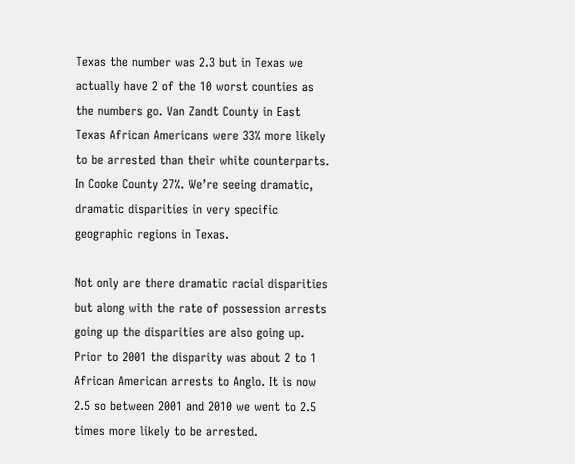Texas the number was 2.3 but in Texas we actually have 2 of the 10 worst counties as the numbers go. Van Zandt County in East Texas African Americans were 33% more likely to be arrested than their white counterparts. In Cooke County 27%. We’re seeing dramatic, dramatic disparities in very specific geographic regions in Texas.

Not only are there dramatic racial disparities but along with the rate of possession arrests going up the disparities are also going up. Prior to 2001 the disparity was about 2 to 1 African American arrests to Anglo. It is now 2.5 so between 2001 and 2010 we went to 2.5 times more likely to be arrested.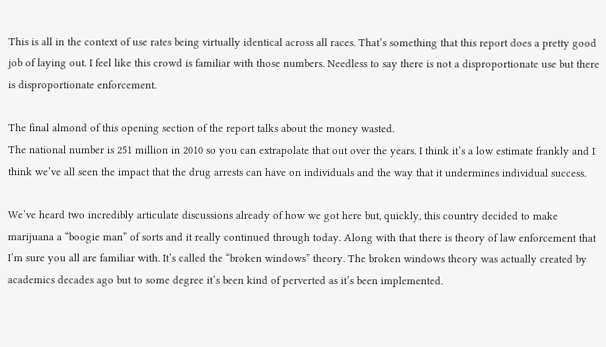This is all in the context of use rates being virtually identical across all races. That’s something that this report does a pretty good job of laying out. I feel like this crowd is familiar with those numbers. Needless to say there is not a disproportionate use but there is disproportionate enforcement.

The final almond of this opening section of the report talks about the money wasted.
The national number is 251 million in 2010 so you can extrapolate that out over the years. I think it’s a low estimate frankly and I think we’ve all seen the impact that the drug arrests can have on individuals and the way that it undermines individual success.

We’ve heard two incredibly articulate discussions already of how we got here but, quickly, this country decided to make marijuana a “boogie man” of sorts and it really continued through today. Along with that there is theory of law enforcement that I’m sure you all are familiar with. It’s called the “broken windows” theory. The broken windows theory was actually created by academics decades ago but to some degree it’s been kind of perverted as it’s been implemented.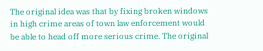The original idea was that by fixing broken windows in high crime areas of town law enforcement would be able to head off more serious crime. The original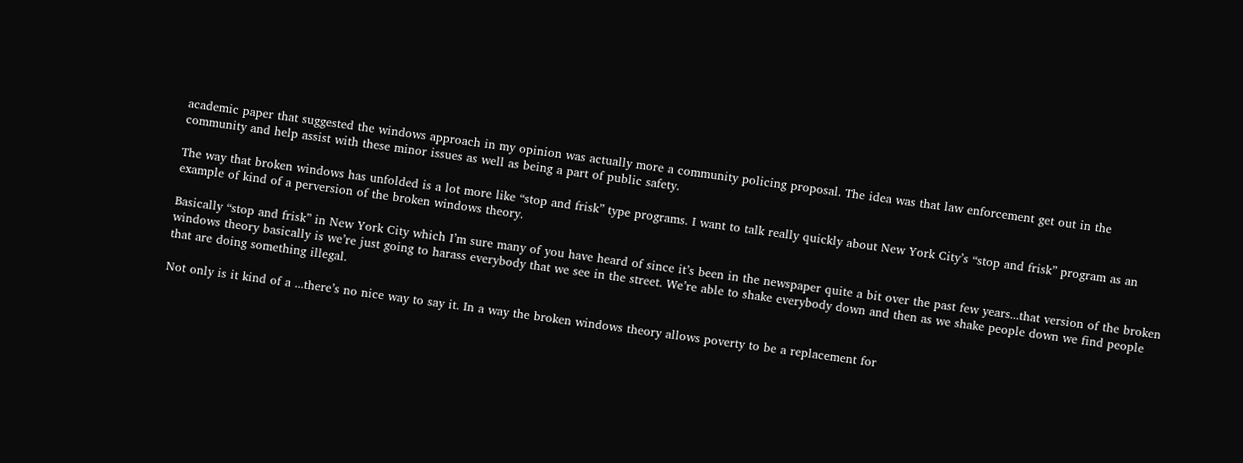academic paper that suggested the windows approach in my opinion was actually more a community policing proposal. The idea was that law enforcement get out in the community and help assist with these minor issues as well as being a part of public safety.

The way that broken windows has unfolded is a lot more like “stop and frisk” type programs. I want to talk really quickly about New York City’s “stop and frisk” program as an example of kind of a perversion of the broken windows theory.

Basically “stop and frisk” in New York City which I’m sure many of you have heard of since it’s been in the newspaper quite a bit over the past few years...that version of the broken windows theory basically is we’re just going to harass everybody that we see in the street. We’re able to shake everybody down and then as we shake people down we find people that are doing something illegal.

Not only is it kind of a ...there’s no nice way to say it. In a way the broken windows theory allows poverty to be a replacement for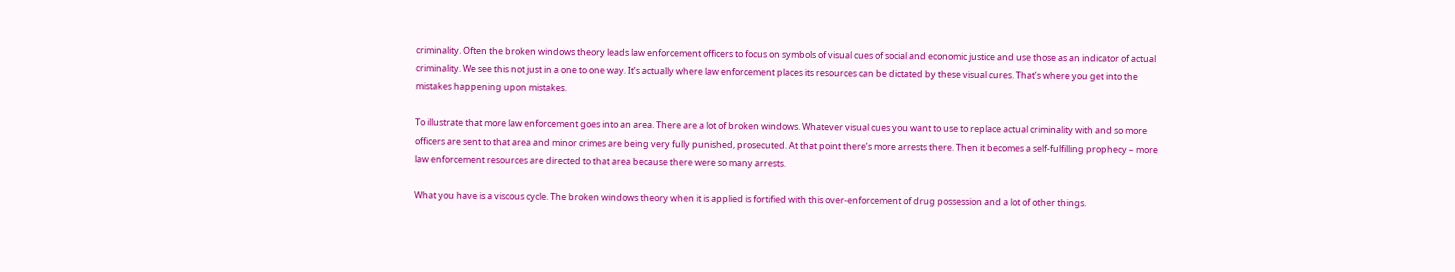criminality. Often the broken windows theory leads law enforcement officers to focus on symbols of visual cues of social and economic justice and use those as an indicator of actual criminality. We see this not just in a one to one way. It’s actually where law enforcement places its resources can be dictated by these visual cures. That’s where you get into the mistakes happening upon mistakes.

To illustrate that more law enforcement goes into an area. There are a lot of broken windows. Whatever visual cues you want to use to replace actual criminality with and so more officers are sent to that area and minor crimes are being very fully punished, prosecuted. At that point there’s more arrests there. Then it becomes a self-fulfilling prophecy – more law enforcement resources are directed to that area because there were so many arrests.

What you have is a viscous cycle. The broken windows theory when it is applied is fortified with this over-enforcement of drug possession and a lot of other things.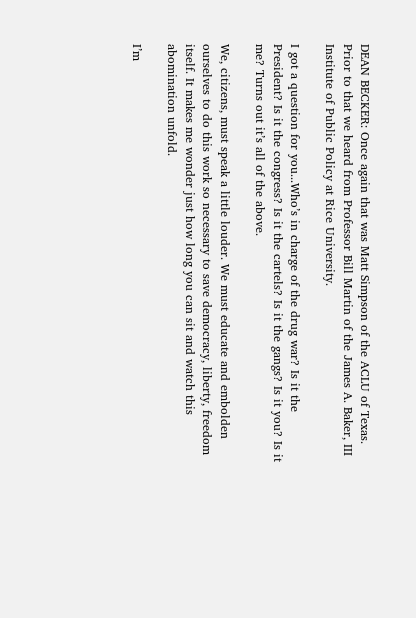DEAN BECKER: Once again that was Matt Simpson of the ACLU of Texas. Prior to that we heard from Professor Bill Martin of the James A. Baker, III Institute of Public Policy at Rice University.

I got a question for you...Who’s in charge of the drug war? Is it the President? Is it the congress? Is it the cartels? Is it the gangs? Is it you? Is it me? Turns out it’s all of the above.

We, citizens, must speak a little louder. We must educate and embolden ourselves to do this work so necessary to save democracy, liberty, freedom itself. It makes me wonder just how long you can sit and watch this abomination unfold.

I’m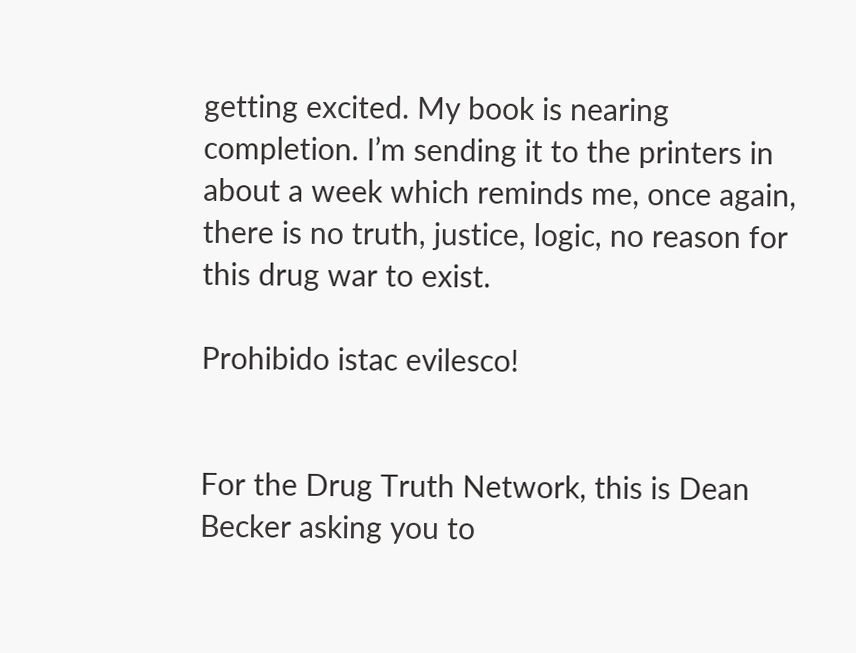getting excited. My book is nearing completion. I’m sending it to the printers in about a week which reminds me, once again, there is no truth, justice, logic, no reason for this drug war to exist.

Prohibido istac evilesco!


For the Drug Truth Network, this is Dean Becker asking you to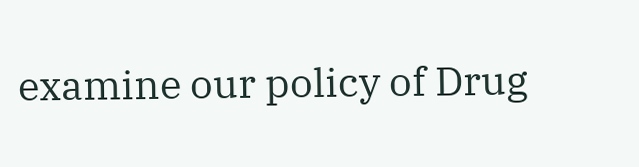examine our policy of Drug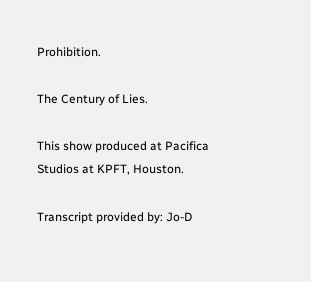Prohibition.

The Century of Lies.

This show produced at Pacifica Studios at KPFT, Houston.

Transcript provided by: Jo-D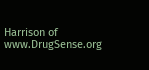Harrison of www.DrugSense.org